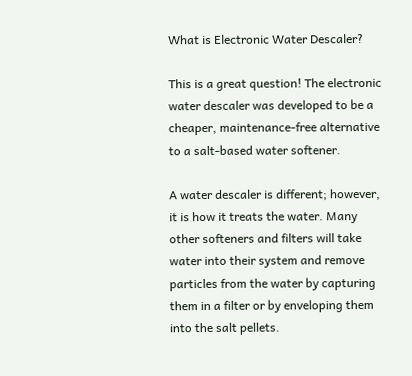What is Electronic Water Descaler?

This is a great question! The electronic water descaler was developed to be a cheaper, maintenance-free alternative to a salt-based water softener.

A water descaler is different; however, it is how it treats the water. Many other softeners and filters will take water into their system and remove particles from the water by capturing them in a filter or by enveloping them into the salt pellets.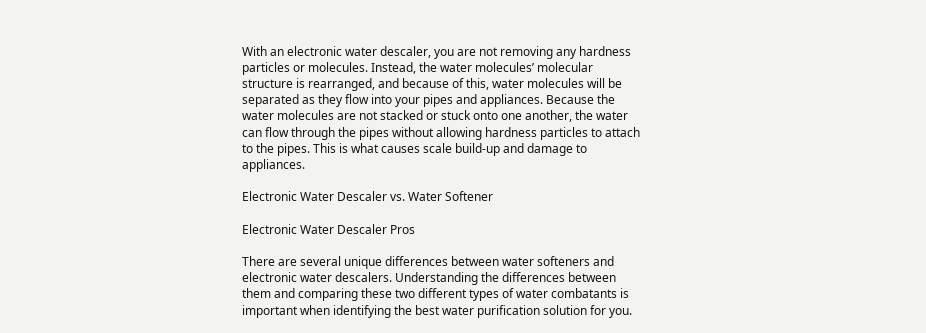With an electronic water descaler, you are not removing any hardness particles or molecules. Instead, the water molecules’ molecular structure is rearranged, and because of this, water molecules will be separated as they flow into your pipes and appliances. Because the water molecules are not stacked or stuck onto one another, the water can flow through the pipes without allowing hardness particles to attach to the pipes. This is what causes scale build-up and damage to appliances.

Electronic Water Descaler vs. Water Softener

Electronic Water Descaler Pros

There are several unique differences between water softeners and electronic water descalers. Understanding the differences between them and comparing these two different types of water combatants is important when identifying the best water purification solution for you.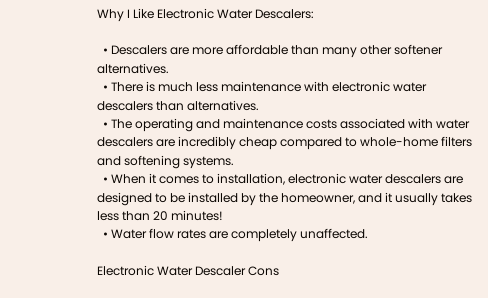Why I Like Electronic Water Descalers:

  • Descalers are more affordable than many other softener alternatives.
  • There is much less maintenance with electronic water descalers than alternatives.
  • The operating and maintenance costs associated with water descalers are incredibly cheap compared to whole-home filters and softening systems.
  • When it comes to installation, electronic water descalers are designed to be installed by the homeowner, and it usually takes less than 20 minutes!
  • Water flow rates are completely unaffected.

Electronic Water Descaler Cons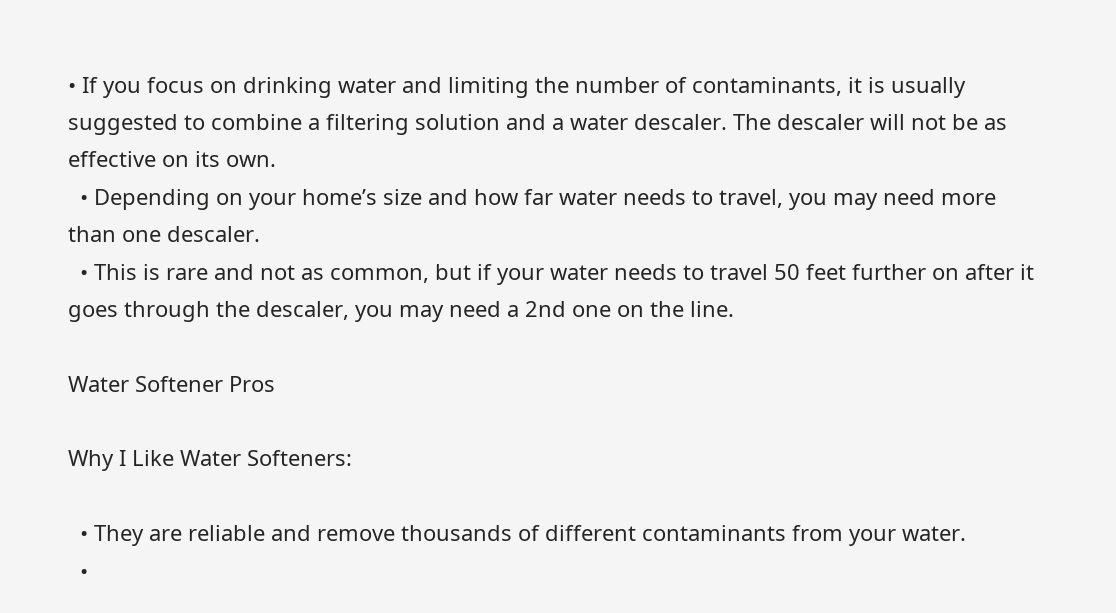• If you focus on drinking water and limiting the number of contaminants, it is usually suggested to combine a filtering solution and a water descaler. The descaler will not be as effective on its own.
  • Depending on your home’s size and how far water needs to travel, you may need more than one descaler.
  • This is rare and not as common, but if your water needs to travel 50 feet further on after it goes through the descaler, you may need a 2nd one on the line.

Water Softener Pros

Why I Like Water Softeners:

  • They are reliable and remove thousands of different contaminants from your water.
  •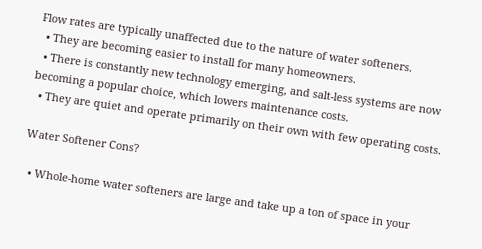Flow rates are typically unaffected due to the nature of water softeners.
  • They are becoming easier to install for many homeowners.
  • There is constantly new technology emerging, and salt-less systems are now becoming a popular choice, which lowers maintenance costs.
  • They are quiet and operate primarily on their own with few operating costs.

Water Softener Cons?

  • Whole-home water softeners are large and take up a ton of space in your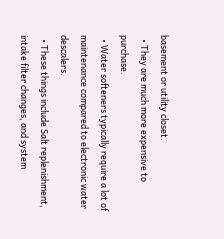basement or utility closet.
  • They are much more expensive to purchase.
  • Water softeners typically require a lot of maintenance compared to electronic water descalers.
  • These things include Salt replenishment, intake filter changes, and system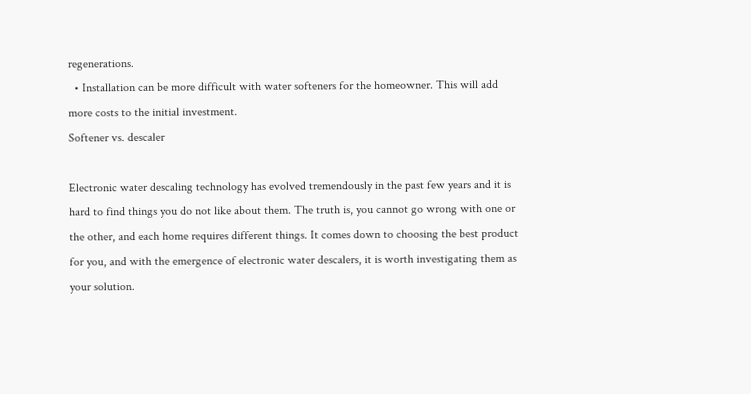regenerations.
  • Installation can be more difficult with water softeners for the homeowner. This will add more costs to the initial investment.
Softener vs. descaler

Electronic water descaling technology has evolved tremendously in the past few years and it is hard to find things you do not like about them. The truth is, you cannot go wrong with one or the other, and each home requires different things. It comes down to choosing the best product for you, and with the emergence of electronic water descalers, it is worth investigating them as your solution.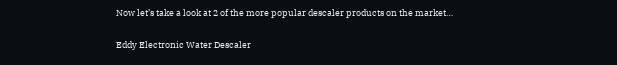Now let’s take a look at 2 of the more popular descaler products on the market…

Eddy Electronic Water Descaler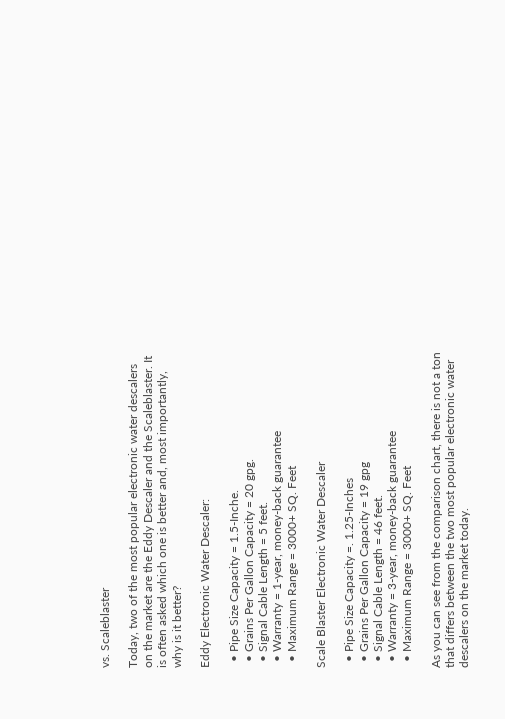vs. Scaleblaster

Today, two of the most popular electronic water descalers on the market are the Eddy Descaler and the Scaleblaster. It is often asked which one is better and, most importantly, why is it better?

Eddy Electronic Water Descaler:

  • Pipe Size Capacity = 1.5-Inche.
  • Grains Per Gallon Capacity = 20 gpg.
  • Signal Cable Length = 5 feet.
  • Warranty = 1-year, money-back guarantee
  • Maximum Range = 3000+ SQ. Feet

Scale Blaster Electronic Water Descaler

  • Pipe Size Capacity =. 1.25-Inches
  • Grains Per Gallon Capacity = 19 gpg
  • Signal Cable Length = 46 feet.
  • Warranty = 3-year, money-back guarantee
  • Maximum Range = 3000+ SQ. Feet

As you can see from the comparison chart, there is not a ton that differs between the two most popular electronic water descalers on the market today.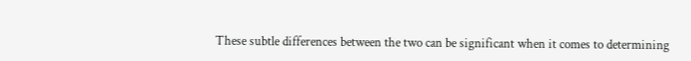These subtle differences between the two can be significant when it comes to determining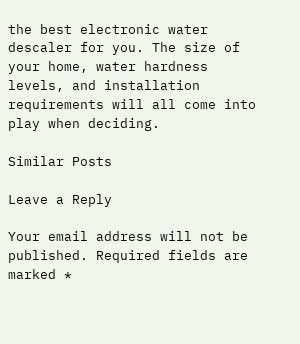the best electronic water descaler for you. The size of your home, water hardness levels, and installation requirements will all come into play when deciding.

Similar Posts

Leave a Reply

Your email address will not be published. Required fields are marked *